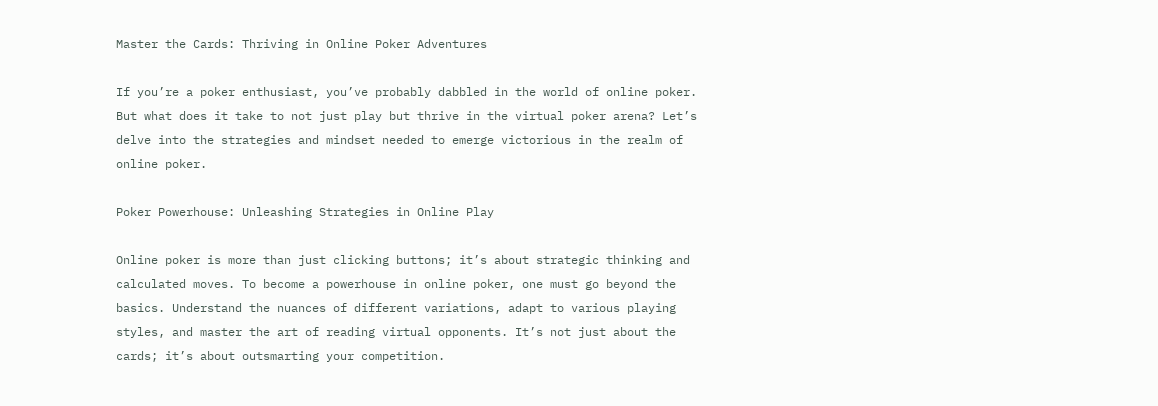Master the Cards: Thriving in Online Poker Adventures

If you’re a poker enthusiast, you’ve probably dabbled in the world of online poker. But what does it take to not just play but thrive in the virtual poker arena? Let’s delve into the strategies and mindset needed to emerge victorious in the realm of online poker.

Poker Powerhouse: Unleashing Strategies in Online Play

Online poker is more than just clicking buttons; it’s about strategic thinking and calculated moves. To become a powerhouse in online poker, one must go beyond the basics. Understand the nuances of different variations, adapt to various playing styles, and master the art of reading virtual opponents. It’s not just about the cards; it’s about outsmarting your competition.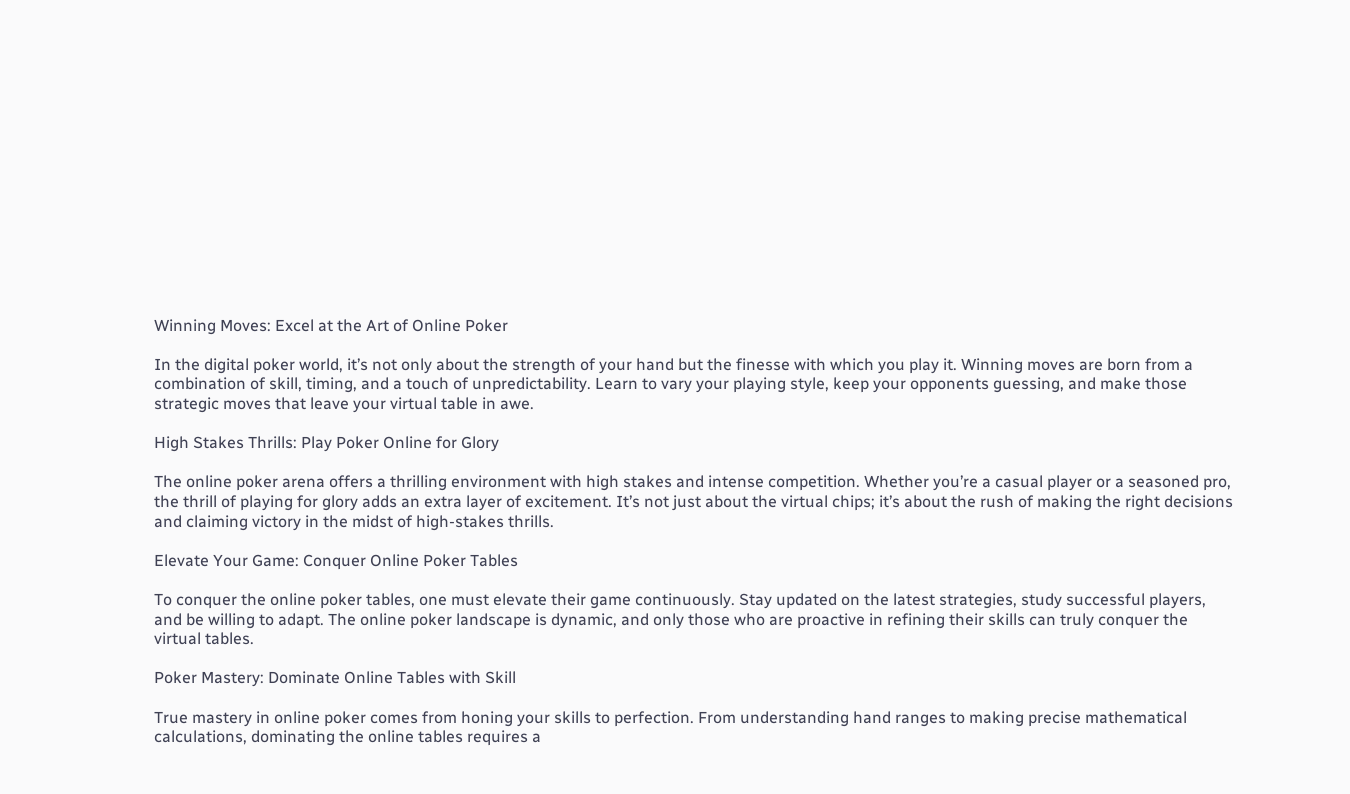Winning Moves: Excel at the Art of Online Poker

In the digital poker world, it’s not only about the strength of your hand but the finesse with which you play it. Winning moves are born from a combination of skill, timing, and a touch of unpredictability. Learn to vary your playing style, keep your opponents guessing, and make those strategic moves that leave your virtual table in awe.

High Stakes Thrills: Play Poker Online for Glory

The online poker arena offers a thrilling environment with high stakes and intense competition. Whether you’re a casual player or a seasoned pro, the thrill of playing for glory adds an extra layer of excitement. It’s not just about the virtual chips; it’s about the rush of making the right decisions and claiming victory in the midst of high-stakes thrills.

Elevate Your Game: Conquer Online Poker Tables

To conquer the online poker tables, one must elevate their game continuously. Stay updated on the latest strategies, study successful players, and be willing to adapt. The online poker landscape is dynamic, and only those who are proactive in refining their skills can truly conquer the virtual tables.

Poker Mastery: Dominate Online Tables with Skill

True mastery in online poker comes from honing your skills to perfection. From understanding hand ranges to making precise mathematical calculations, dominating the online tables requires a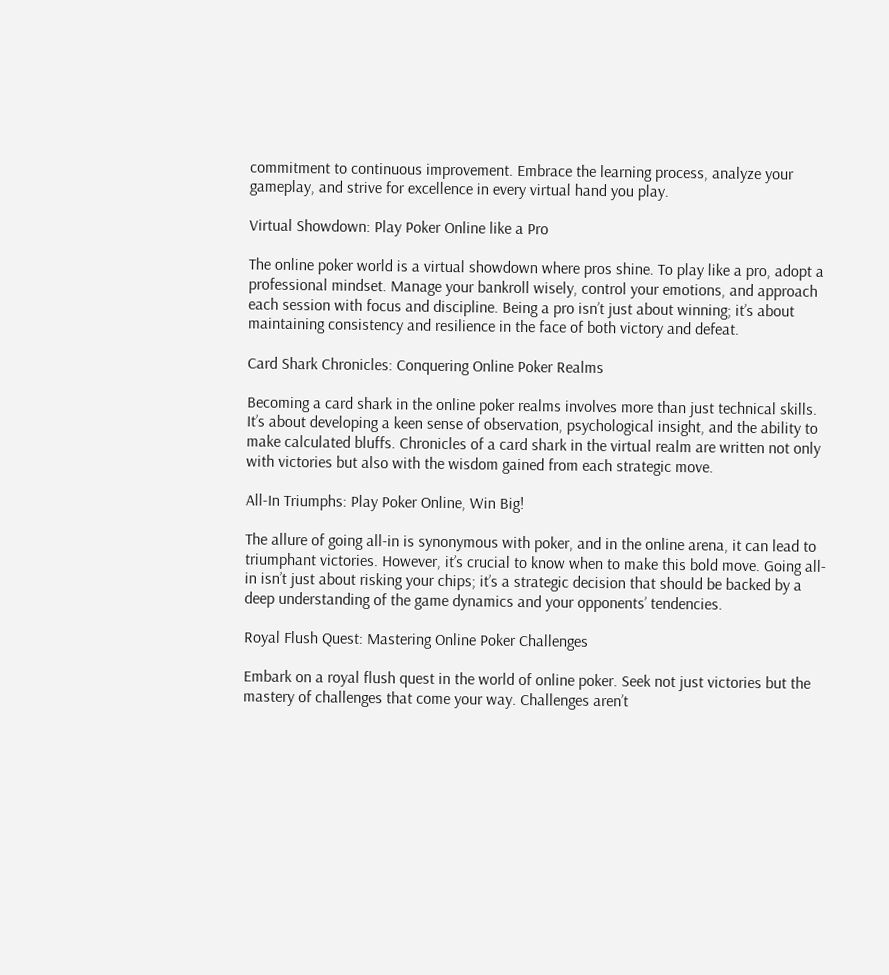commitment to continuous improvement. Embrace the learning process, analyze your gameplay, and strive for excellence in every virtual hand you play.

Virtual Showdown: Play Poker Online like a Pro

The online poker world is a virtual showdown where pros shine. To play like a pro, adopt a professional mindset. Manage your bankroll wisely, control your emotions, and approach each session with focus and discipline. Being a pro isn’t just about winning; it’s about maintaining consistency and resilience in the face of both victory and defeat.

Card Shark Chronicles: Conquering Online Poker Realms

Becoming a card shark in the online poker realms involves more than just technical skills. It’s about developing a keen sense of observation, psychological insight, and the ability to make calculated bluffs. Chronicles of a card shark in the virtual realm are written not only with victories but also with the wisdom gained from each strategic move.

All-In Triumphs: Play Poker Online, Win Big!

The allure of going all-in is synonymous with poker, and in the online arena, it can lead to triumphant victories. However, it’s crucial to know when to make this bold move. Going all-in isn’t just about risking your chips; it’s a strategic decision that should be backed by a deep understanding of the game dynamics and your opponents’ tendencies.

Royal Flush Quest: Mastering Online Poker Challenges

Embark on a royal flush quest in the world of online poker. Seek not just victories but the mastery of challenges that come your way. Challenges aren’t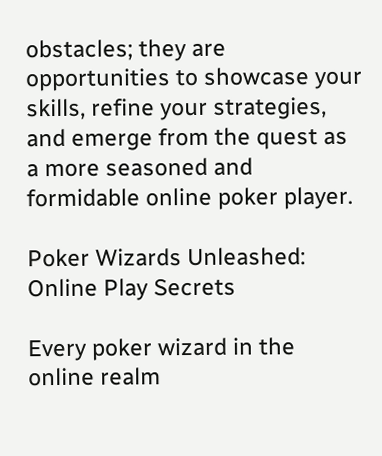obstacles; they are opportunities to showcase your skills, refine your strategies, and emerge from the quest as a more seasoned and formidable online poker player.

Poker Wizards Unleashed: Online Play Secrets

Every poker wizard in the online realm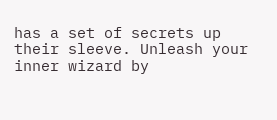has a set of secrets up their sleeve. Unleash your inner wizard by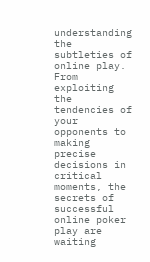understanding the subtleties of online play. From exploiting the tendencies of your opponents to making precise decisions in critical moments, the secrets of successful online poker play are waiting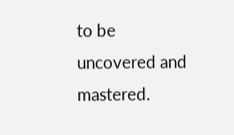to be uncovered and mastered.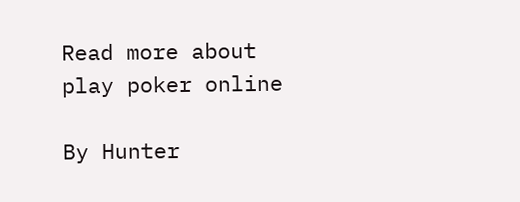Read more about play poker online

By Hunter